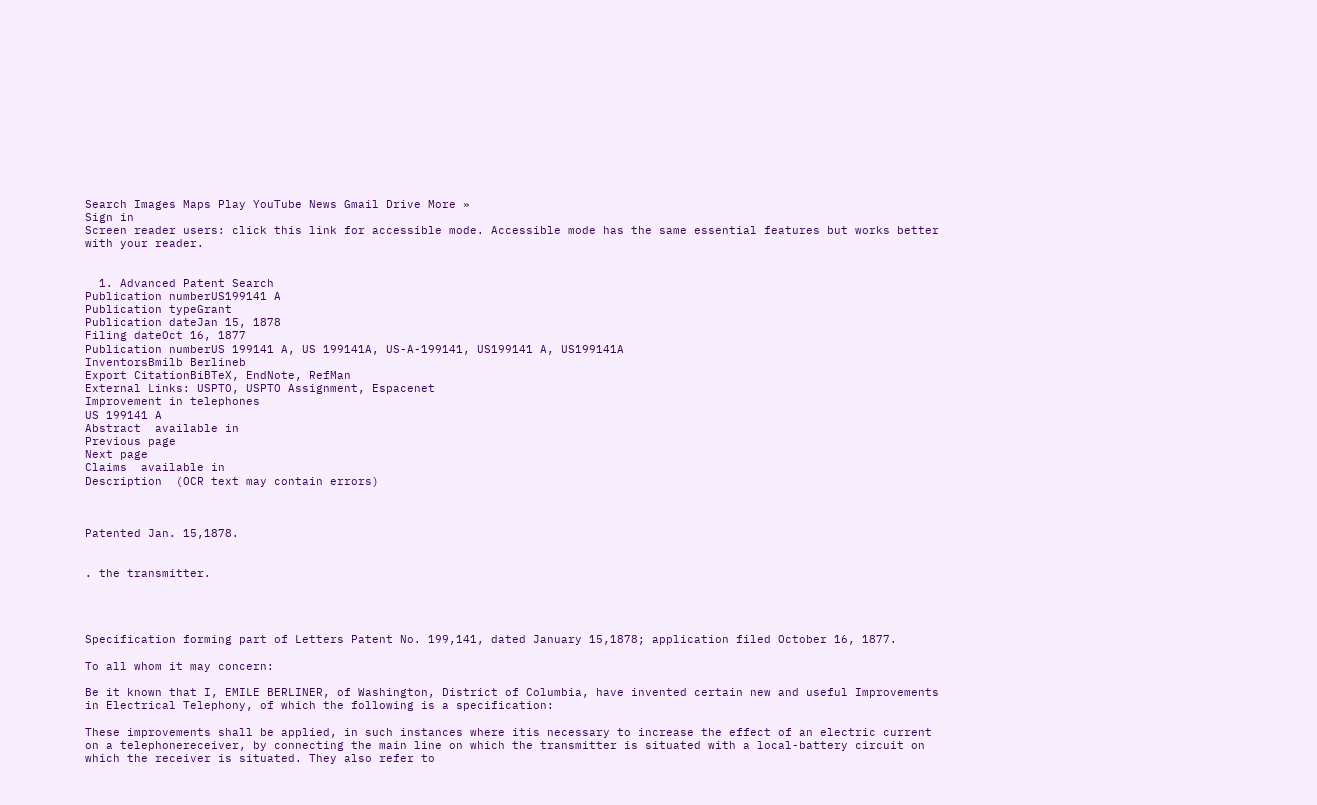Search Images Maps Play YouTube News Gmail Drive More »
Sign in
Screen reader users: click this link for accessible mode. Accessible mode has the same essential features but works better with your reader.


  1. Advanced Patent Search
Publication numberUS199141 A
Publication typeGrant
Publication dateJan 15, 1878
Filing dateOct 16, 1877
Publication numberUS 199141 A, US 199141A, US-A-199141, US199141 A, US199141A
InventorsBmilb Berlineb
Export CitationBiBTeX, EndNote, RefMan
External Links: USPTO, USPTO Assignment, Espacenet
Improvement in telephones
US 199141 A
Abstract  available in
Previous page
Next page
Claims  available in
Description  (OCR text may contain errors)



Patented Jan. 15,1878.


. the transmitter.




Specification forming part of Letters Patent No. 199,141, dated January 15,1878; application filed October 16, 1877.

To all whom it may concern:

Be it known that I, EMILE BERLINER, of Washington, District of Columbia, have invented certain new and useful Improvements in Electrical Telephony, of which the following is a specification:

These improvements shall be applied, in such instances where itis necessary to increase the effect of an electric current on a telephonereceiver, by connecting the main line on which the transmitter is situated with a local-battery circuit on which the receiver is situated. They also refer to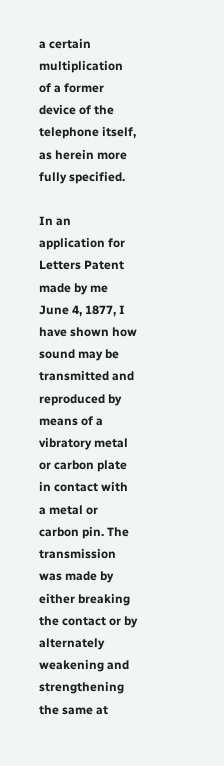a certain multiplication of a former device of the telephone itself, as herein more fully specified.

In an application for Letters Patent made by me June 4, 1877, I have shown how sound may be transmitted and reproduced by means of a vibratory metal or carbon plate in contact with a metal or carbon pin. The transmission was made by either breaking the contact or by alternately weakening and strengthening the same at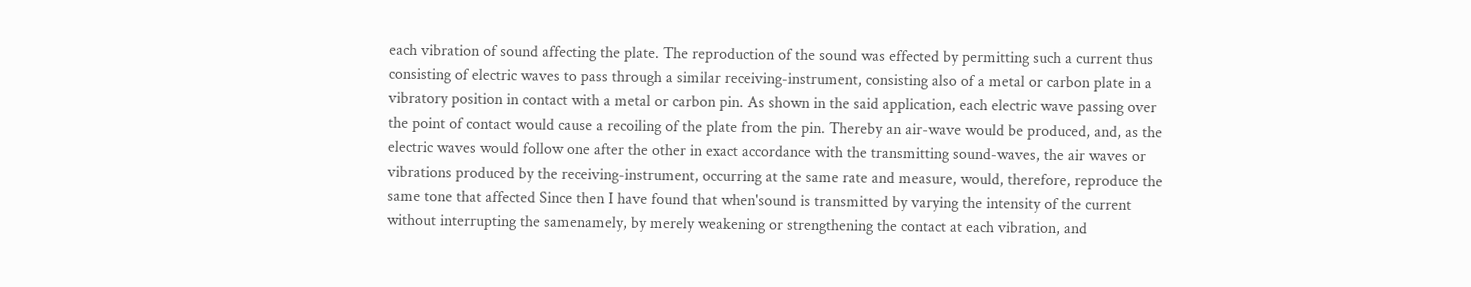each vibration of sound affecting the plate. The reproduction of the sound was effected by permitting such a current thus consisting of electric waves to pass through a similar receiving-instrument, consisting also of a metal or carbon plate in a vibratory position in contact with a metal or carbon pin. As shown in the said application, each electric wave passing over the point of contact would cause a recoiling of the plate from the pin. Thereby an air-wave would be produced, and, as the electric waves would follow one after the other in exact accordance with the transmitting sound-waves, the air waves or vibrations produced by the receiving-instrument, occurring at the same rate and measure, would, therefore, reproduce the same tone that affected Since then I have found that when'sound is transmitted by varying the intensity of the current without interrupting the samenamely, by merely weakening or strengthening the contact at each vibration, and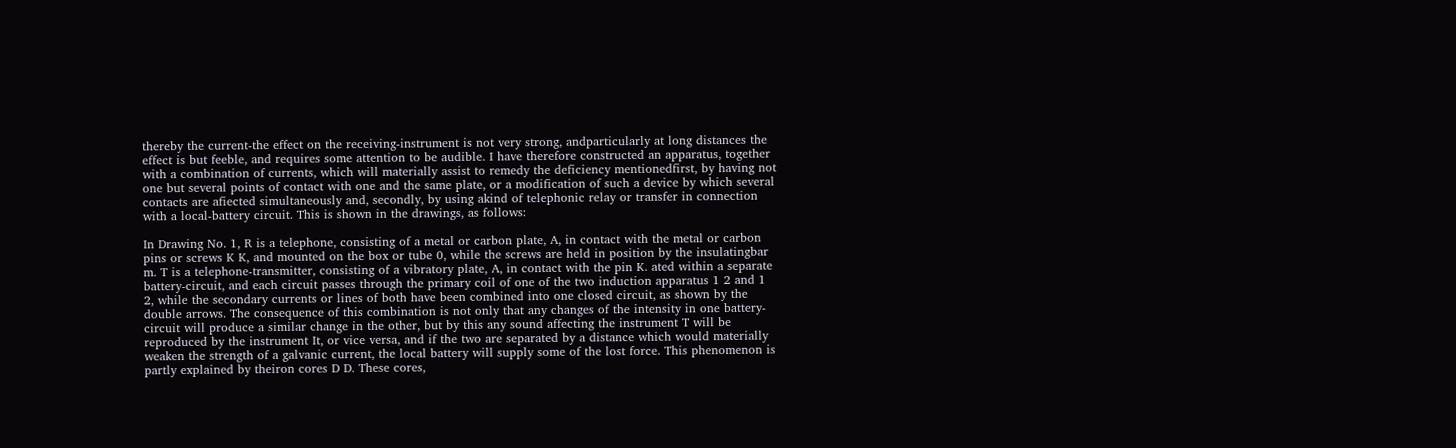thereby the current-the effect on the receiving-instrument is not very strong, andparticularly at long distances the effect is but feeble, and requires some attention to be audible. I have therefore constructed an apparatus, together with a combination of currents, which will materially assist to remedy the deficiency mentionedfirst, by having not one but several points of contact with one and the same plate, or a modification of such a device by which several contacts are afiected simultaneously and, secondly, by using akind of telephonic relay or transfer in connection with a local-battery circuit. This is shown in the drawings, as follows:

In Drawing No. 1, R is a telephone, consisting of a metal or carbon plate, A, in contact with the metal or carbon pins or screws K K, and mounted on the box or tube 0, while the screws are held in position by the insulatingbar m. T is a telephone-transmitter, consisting of a vibratory plate, A, in contact with the pin K. ated within a separate battery-circuit, and each circuit passes through the primary coil of one of the two induction apparatus 1 2 and 1 2, while the secondary currents or lines of both have been combined into one closed circuit, as shown by the double arrows. The consequence of this combination is not only that any changes of the intensity in one battery-circuit will produce a similar change in the other, but by this any sound affecting the instrument T will be reproduced by the instrument It, or vice versa, and if the two are separated by a distance which would materially weaken the strength of a galvanic current, the local battery will supply some of the lost force. This phenomenon is partly explained by theiron cores D D. These cores,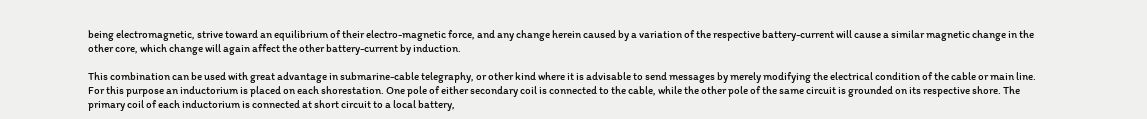being electromagnetic, strive toward an equilibrium of their electro-magnetic force, and any change herein caused by a variation of the respective battery-current will cause a similar magnetic change in the other core, which change will again affect the other battery-current by induction.

This combination can be used with great advantage in submarine-cable telegraphy, or other kind where it is advisable to send messages by merely modifying the electrical condition of the cable or main line. For this purpose an inductorium is placed on each shorestation. One pole of either secondary coil is connected to the cable, while the other pole of the same circuit is grounded on its respective shore. The primary coil of each inductorium is connected at short circuit to a local battery,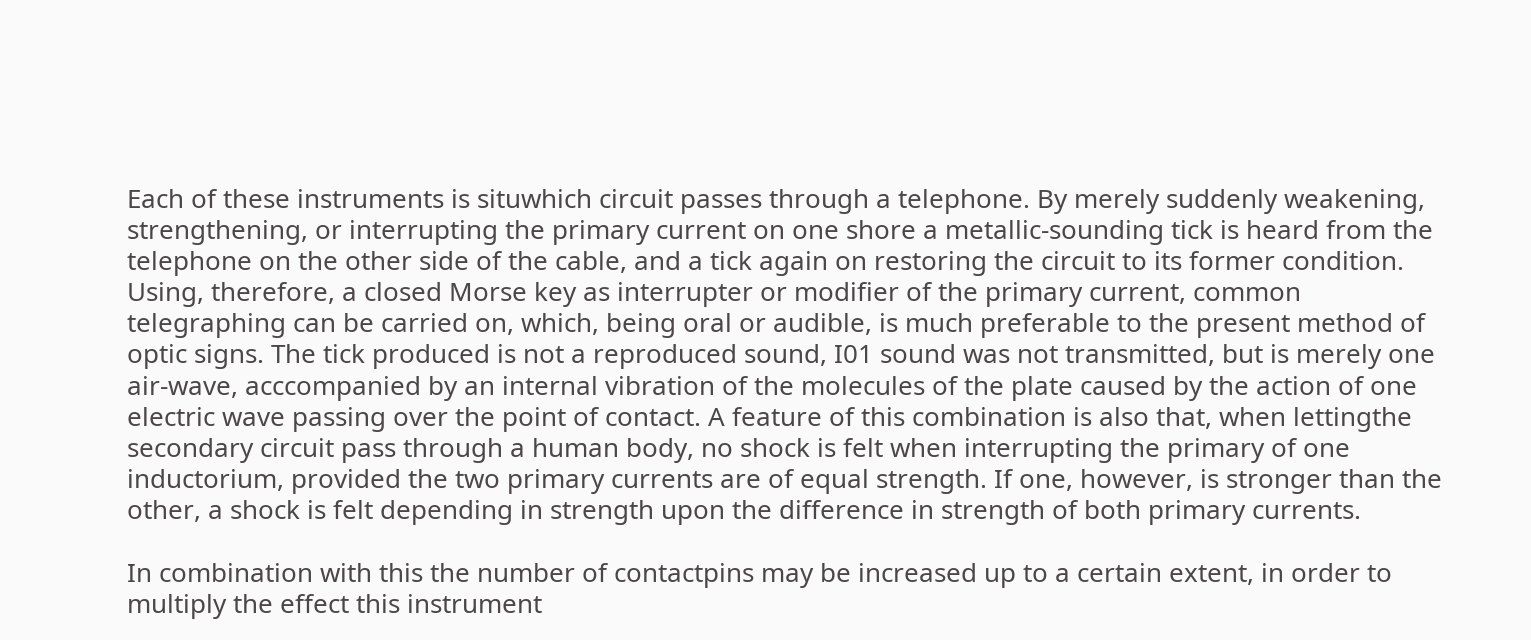Each of these instruments is situwhich circuit passes through a telephone. By merely suddenly weakening, strengthening, or interrupting the primary current on one shore a metallic-sounding tick is heard from the telephone on the other side of the cable, and a tick again on restoring the circuit to its former condition. Using, therefore, a closed Morse key as interrupter or modifier of the primary current, common telegraphing can be carried on, which, being oral or audible, is much preferable to the present method of optic signs. The tick produced is not a reproduced sound, I01 sound was not transmitted, but is merely one air-wave, acccompanied by an internal vibration of the molecules of the plate caused by the action of one electric wave passing over the point of contact. A feature of this combination is also that, when lettingthe secondary circuit pass through a human body, no shock is felt when interrupting the primary of one inductorium, provided the two primary currents are of equal strength. If one, however, is stronger than the other, a shock is felt depending in strength upon the difference in strength of both primary currents.

In combination with this the number of contactpins may be increased up to a certain extent, in order to multiply the effect this instrument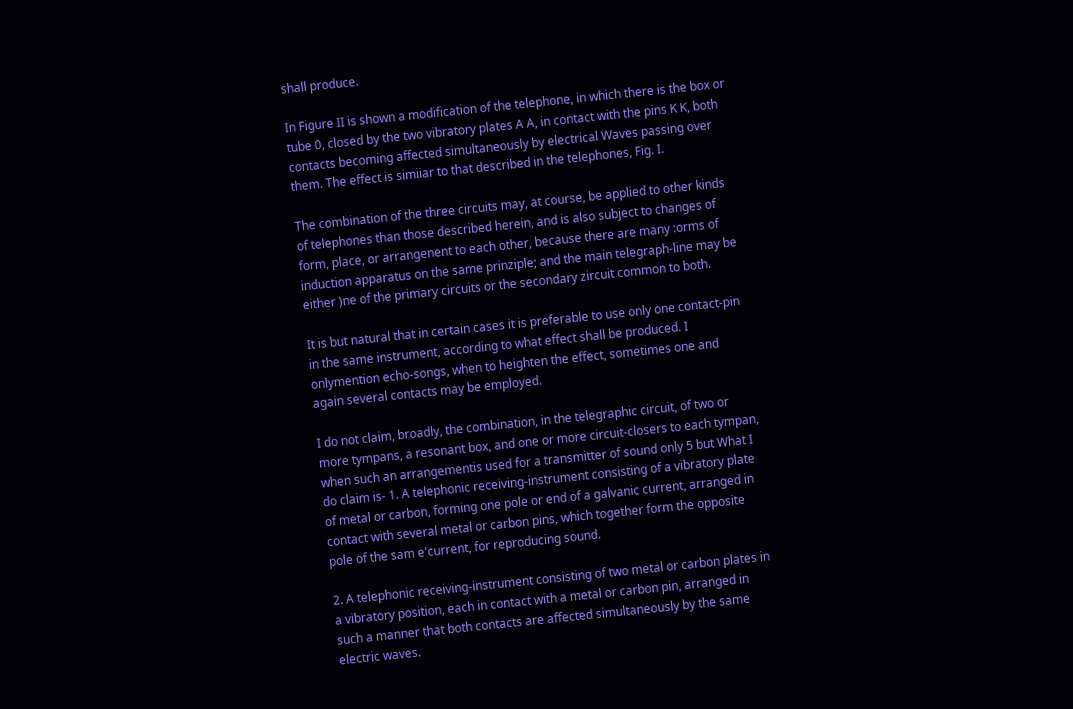shall produce.

In Figure II is shown a modification of the telephone, in which there is the box or tube 0, closed by the two vibratory plates A A, in contact with the pins K K, both contacts becoming affected simultaneously by electrical Waves passing over them. The effect is simiiar to that described in the telephones, Fig. I.

The combination of the three circuits may, at course, be applied to other kinds of telephones than those described herein, and is also subject to changes of form, place, or arrangenent to each other, because there are many :orms of induction apparatus on the same prinziple; and the main telegraph-line may be either )ne of the primary circuits or the secondary zircuit common to both.

It is but natural that in certain cases it is preferable to use only one contact-pin in the same instrument, according to what effect shall be produced. I onlymention echo-songs, when to heighten the effect, sometimes one and again several contacts may be employed.

I do not claim, broadly, the combination, in the telegraphic circuit, of two or more tympans, a resonant box, and one or more circuit-closers to each tympan, when such an arrangementis used for a transmitter of sound only 5 but What I do claim is- 1. A telephonic receiving-instrument consisting of a vibratory plate of metal or carbon, forming one pole or end of a galvanic current, arranged in contact with several metal or carbon pins, which together form the opposite pole of the sam e'current, for reproducing sound.

2. A telephonic receiving-instrument consisting of two metal or carbon plates in a vibratory position, each in contact with a metal or carbon pin, arranged in such a manner that both contacts are affected simultaneously by the same electric waves.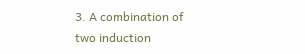3. A combination of two induction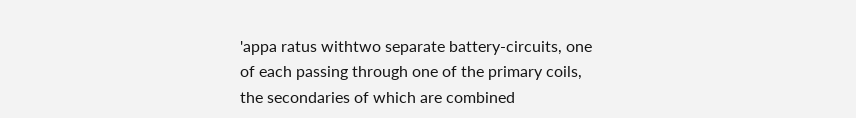'appa ratus withtwo separate battery-circuits, one of each passing through one of the primary coils, the secondaries of which are combined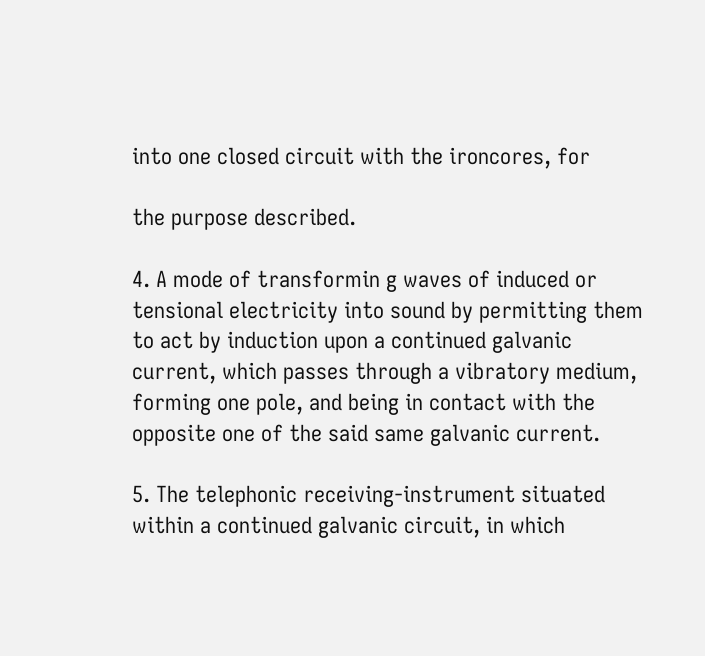into one closed circuit with the ironcores, for

the purpose described.

4. A mode of transformin g waves of induced or tensional electricity into sound by permitting them to act by induction upon a continued galvanic current, which passes through a vibratory medium, forming one pole, and being in contact with the opposite one of the said same galvanic current.

5. The telephonic receiving-instrument situated within a continued galvanic circuit, in which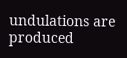undulations are produced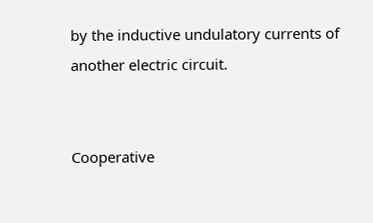by the inductive undulatory currents of another electric circuit.


Cooperative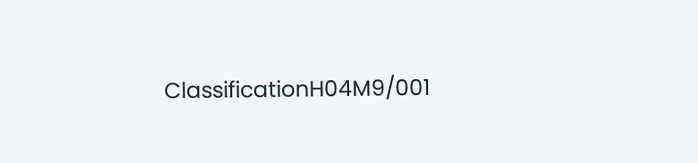ClassificationH04M9/001